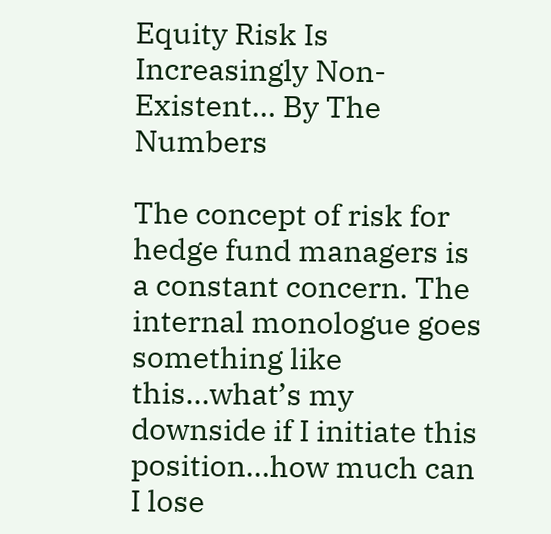Equity Risk Is Increasingly Non-Existent… By The Numbers

The concept of risk for hedge fund managers is a constant concern. The internal monologue goes something like this…what’s my downside if I initiate this position…how much can I lose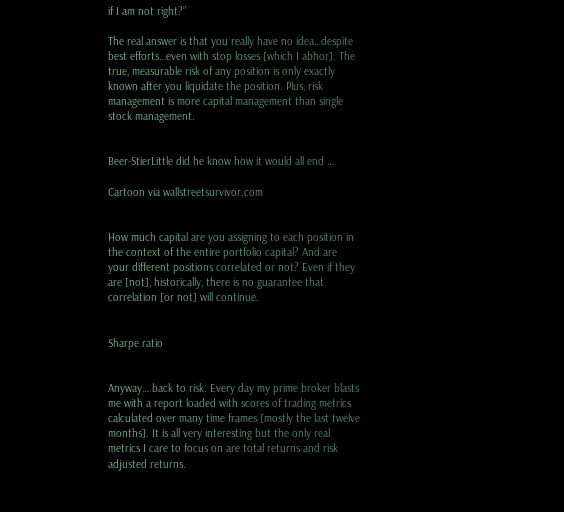if I am not right?”

The real answer is that you really have no idea…despite best efforts…even with stop losses [which I abhor]. The true, measurable risk of any position is only exactly known after you liquidate the position. Plus, risk management is more capital management than single stock management.


Beer-StierLittle did he know how it would all end …

Cartoon via wallstreetsurvivor.com


How much capital are you assigning to each position in the context of the entire portfolio capital? And are your different positions correlated or not? Even if they are [not], historically, there is no guarantee that correlation [or not] will continue.


Sharpe ratio


Anyway… back to risk. Every day my prime broker blasts me with a report loaded with scores of trading metrics calculated over many time frames [mostly the last twelve months]. It is all very interesting but the only real metrics I care to focus on are total returns and risk adjusted returns.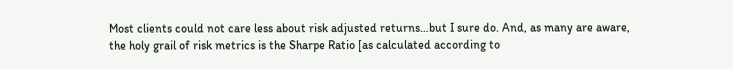Most clients could not care less about risk adjusted returns…but I sure do. And, as many are aware, the holy grail of risk metrics is the Sharpe Ratio [as calculated according to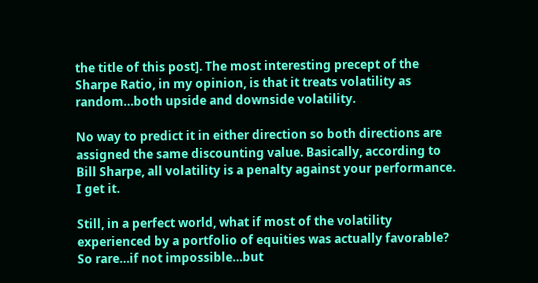the title of this post]. The most interesting precept of the Sharpe Ratio, in my opinion, is that it treats volatility as random…both upside and downside volatility.

No way to predict it in either direction so both directions are assigned the same discounting value. Basically, according to Bill Sharpe, all volatility is a penalty against your performance. I get it.

Still, in a perfect world, what if most of the volatility experienced by a portfolio of equities was actually favorable? So rare…if not impossible…but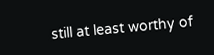still at least worthy of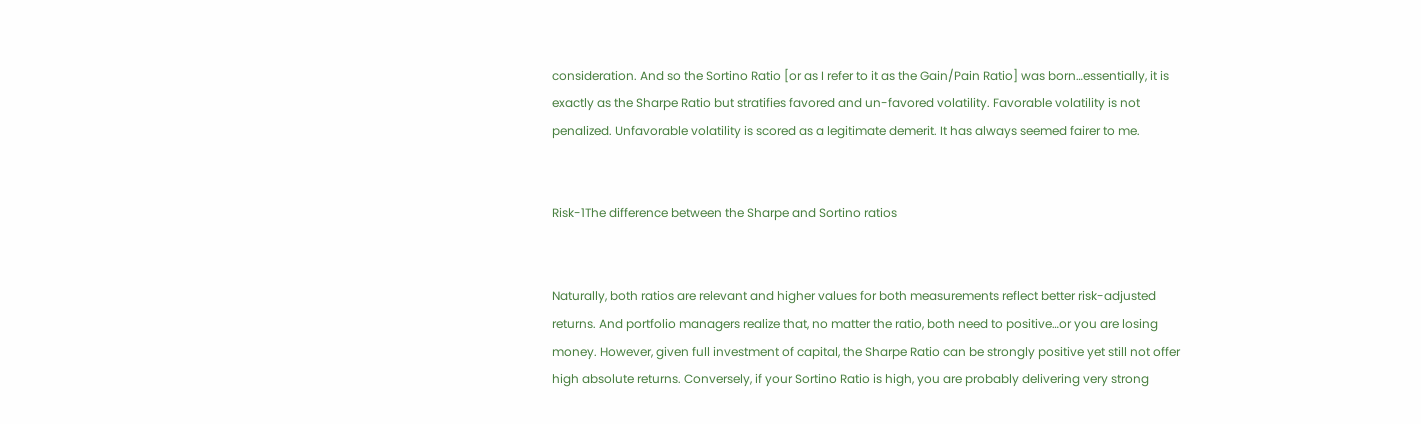consideration. And so the Sortino Ratio [or as I refer to it as the Gain/Pain Ratio] was born…essentially, it is exactly as the Sharpe Ratio but stratifies favored and un-favored volatility. Favorable volatility is not penalized. Unfavorable volatility is scored as a legitimate demerit. It has always seemed fairer to me.


Risk-1The difference between the Sharpe and Sortino ratios


Naturally, both ratios are relevant and higher values for both measurements reflect better risk-adjusted returns. And portfolio managers realize that, no matter the ratio, both need to positive…or you are losing money. However, given full investment of capital, the Sharpe Ratio can be strongly positive yet still not offer high absolute returns. Conversely, if your Sortino Ratio is high, you are probably delivering very strong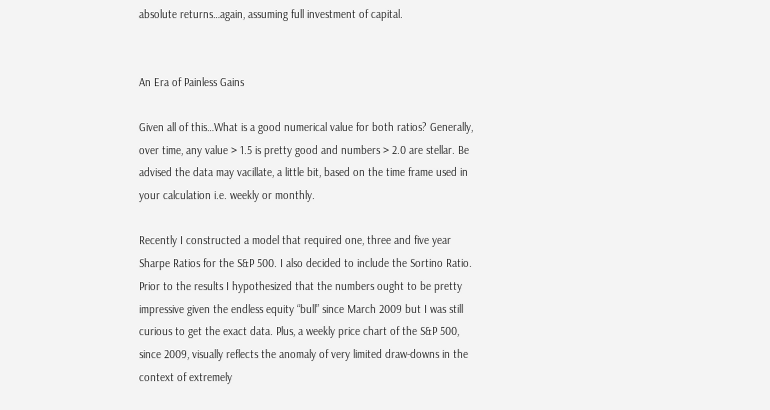absolute returns…again, assuming full investment of capital.


An Era of Painless Gains

Given all of this…What is a good numerical value for both ratios? Generally, over time, any value > 1.5 is pretty good and numbers > 2.0 are stellar. Be advised the data may vacillate, a little bit, based on the time frame used in your calculation i.e. weekly or monthly.

Recently I constructed a model that required one, three and five year Sharpe Ratios for the S&P 500. I also decided to include the Sortino Ratio. Prior to the results I hypothesized that the numbers ought to be pretty impressive given the endless equity “bull” since March 2009 but I was still curious to get the exact data. Plus, a weekly price chart of the S&P 500, since 2009, visually reflects the anomaly of very limited draw-downs in the context of extremely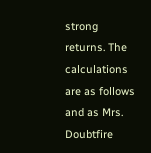strong returns. The calculations are as follows and as Mrs. Doubtfire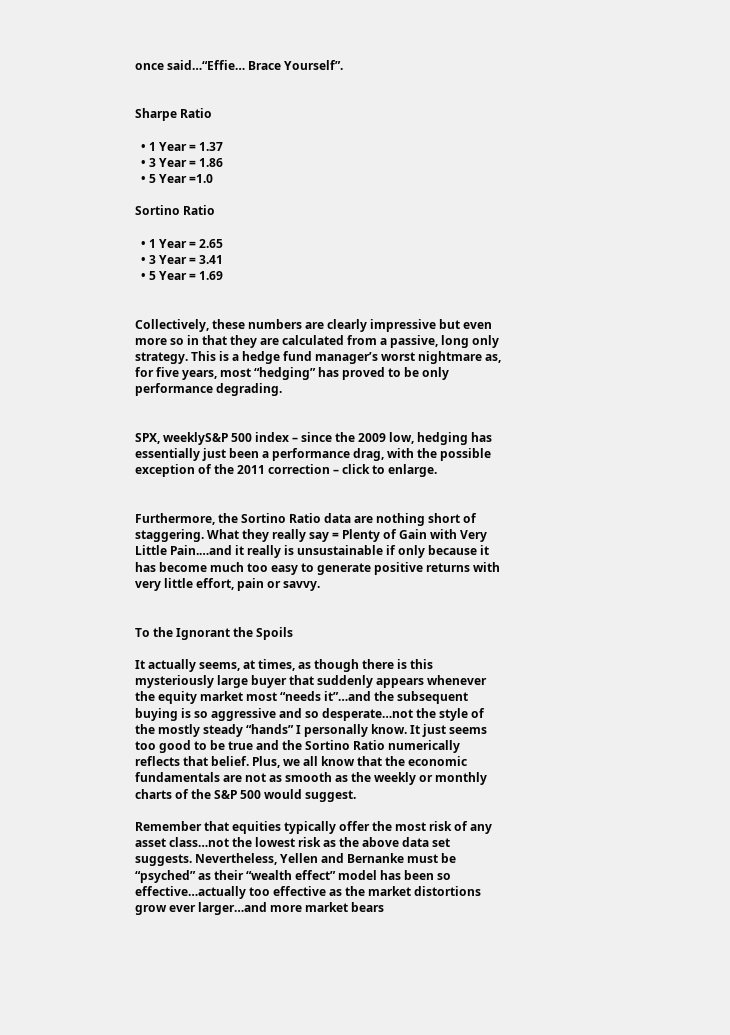once said…“Effie… Brace Yourself”.


Sharpe Ratio

  • 1 Year = 1.37
  • 3 Year = 1.86
  • 5 Year =1.0

Sortino Ratio

  • 1 Year = 2.65
  • 3 Year = 3.41
  • 5 Year = 1.69


Collectively, these numbers are clearly impressive but even more so in that they are calculated from a passive, long only strategy. This is a hedge fund manager’s worst nightmare as, for five years, most “hedging” has proved to be only performance degrading.


SPX, weeklyS&P 500 index – since the 2009 low, hedging has essentially just been a performance drag, with the possible exception of the 2011 correction – click to enlarge.


Furthermore, the Sortino Ratio data are nothing short of staggering. What they really say = Plenty of Gain with Very Little Pain.…and it really is unsustainable if only because it has become much too easy to generate positive returns with very little effort, pain or savvy.


To the Ignorant the Spoils

It actually seems, at times, as though there is this mysteriously large buyer that suddenly appears whenever the equity market most “needs it”…and the subsequent buying is so aggressive and so desperate…not the style of the mostly steady “hands” I personally know. It just seems too good to be true and the Sortino Ratio numerically reflects that belief. Plus, we all know that the economic fundamentals are not as smooth as the weekly or monthly charts of the S&P 500 would suggest.

Remember that equities typically offer the most risk of any asset class…not the lowest risk as the above data set suggests. Nevertheless, Yellen and Bernanke must be “psyched” as their “wealth effect” model has been so effective…actually too effective as the market distortions grow ever larger…and more market bears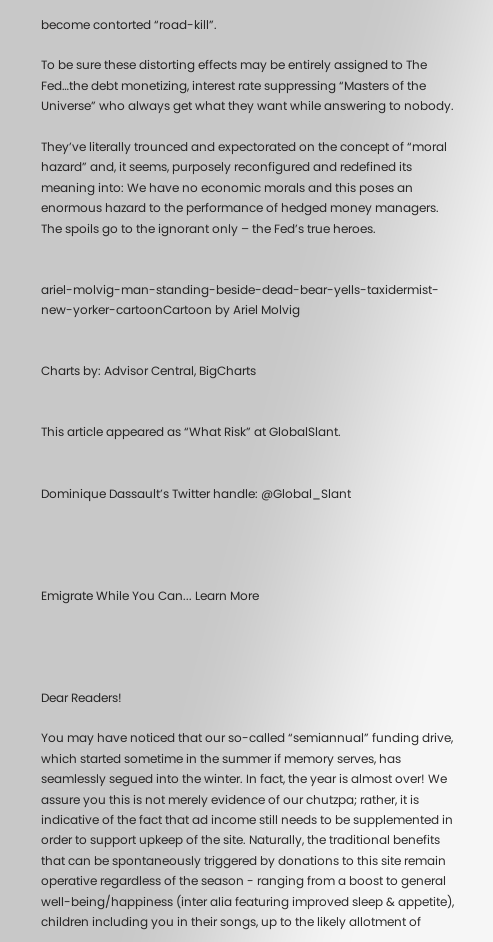become contorted “road-kill”.

To be sure these distorting effects may be entirely assigned to The Fed…the debt monetizing, interest rate suppressing “Masters of the Universe” who always get what they want while answering to nobody.

They’ve literally trounced and expectorated on the concept of “moral hazard” and, it seems, purposely reconfigured and redefined its meaning into: We have no economic morals and this poses an enormous hazard to the performance of hedged money managers. The spoils go to the ignorant only – the Fed’s true heroes.


ariel-molvig-man-standing-beside-dead-bear-yells-taxidermist-new-yorker-cartoonCartoon by Ariel Molvig


Charts by: Advisor Central, BigCharts


This article appeared as “What Risk” at GlobalSlant.


Dominique Dassault’s Twitter handle: @Global_Slant




Emigrate While You Can... Learn More




Dear Readers!

You may have noticed that our so-called “semiannual” funding drive, which started sometime in the summer if memory serves, has seamlessly segued into the winter. In fact, the year is almost over! We assure you this is not merely evidence of our chutzpa; rather, it is indicative of the fact that ad income still needs to be supplemented in order to support upkeep of the site. Naturally, the traditional benefits that can be spontaneously triggered by donations to this site remain operative regardless of the season - ranging from a boost to general well-being/happiness (inter alia featuring improved sleep & appetite), children including you in their songs, up to the likely allotment of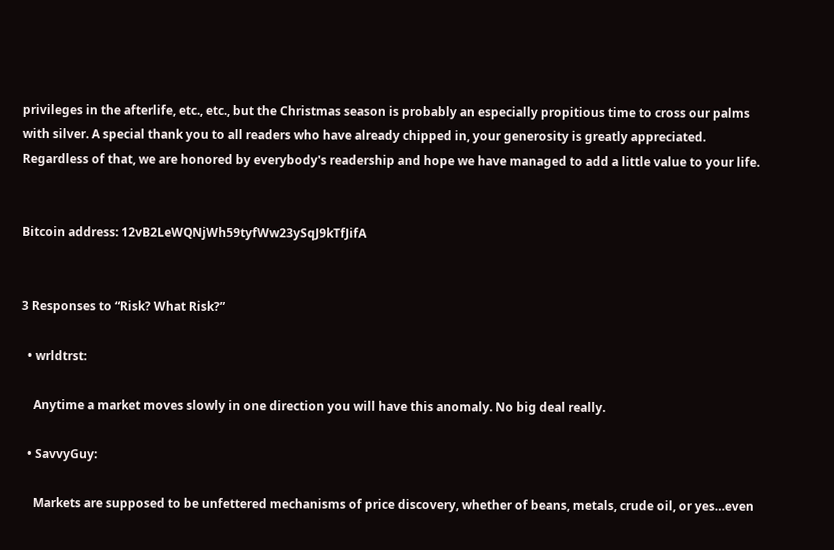privileges in the afterlife, etc., etc., but the Christmas season is probably an especially propitious time to cross our palms with silver. A special thank you to all readers who have already chipped in, your generosity is greatly appreciated. Regardless of that, we are honored by everybody's readership and hope we have managed to add a little value to your life.


Bitcoin address: 12vB2LeWQNjWh59tyfWw23ySqJ9kTfJifA


3 Responses to “Risk? What Risk?”

  • wrldtrst:

    Anytime a market moves slowly in one direction you will have this anomaly. No big deal really.

  • SavvyGuy:

    Markets are supposed to be unfettered mechanisms of price discovery, whether of beans, metals, crude oil, or yes…even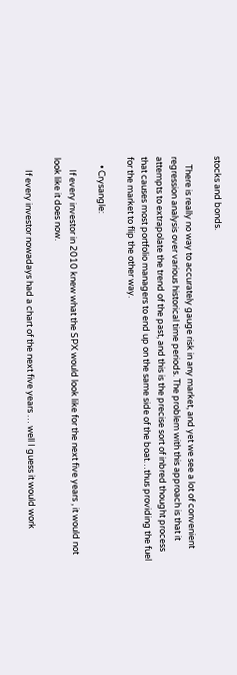stocks and bonds.

    There is really no way to accurately gauge risk in any market, and yet we see a lot of convenient regression analysis over various historical time periods. The problem with this approach is that it attempts to extrapolate the trend of the past, and this is the precise sort of inbred thought process that causes most portfolio managers to end up on the same side of the boat…thus providing the fuel for the market to flip the other way.

    • Crysangle:

      If every investor in 2010 knew what the SPX would look like for the next five years , it would not look like it does now.

      If every investor nowadays had a chart of the next five years … well I guess it would work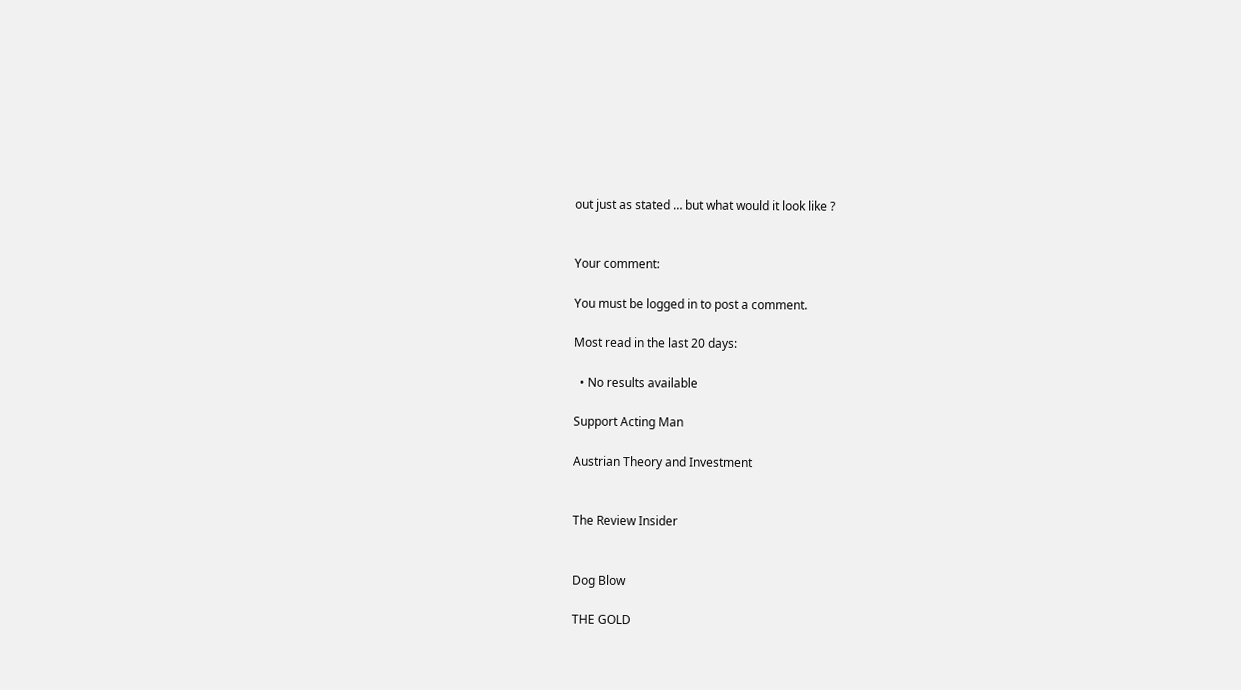out just as stated … but what would it look like ?


Your comment:

You must be logged in to post a comment.

Most read in the last 20 days:

  • No results available

Support Acting Man

Austrian Theory and Investment


The Review Insider


Dog Blow

THE GOLD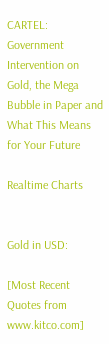CARTEL: Government Intervention on Gold, the Mega Bubble in Paper and What This Means for Your Future

Realtime Charts


Gold in USD:

[Most Recent Quotes from www.kitco.com]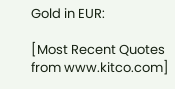Gold in EUR:

[Most Recent Quotes from www.kitco.com]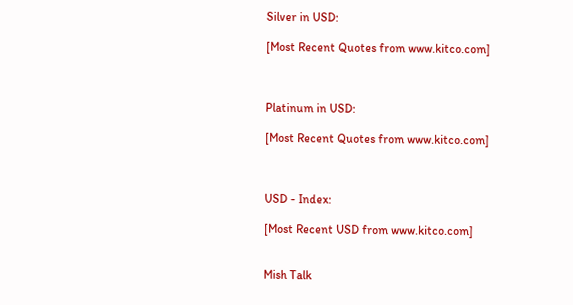Silver in USD:

[Most Recent Quotes from www.kitco.com]



Platinum in USD:

[Most Recent Quotes from www.kitco.com]



USD - Index:

[Most Recent USD from www.kitco.com]


Mish Talk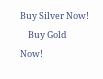Buy Silver Now!
    Buy Gold Now!